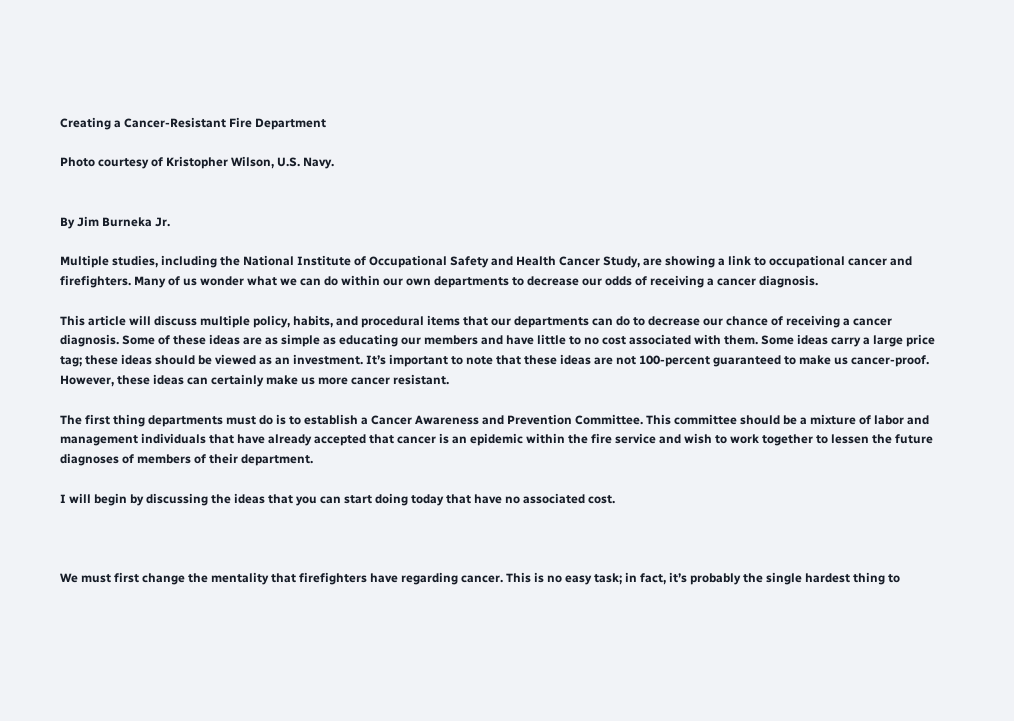Creating a Cancer-Resistant Fire Department

Photo courtesy of Kristopher Wilson, U.S. Navy.


By Jim Burneka Jr.

Multiple studies, including the National Institute of Occupational Safety and Health Cancer Study, are showing a link to occupational cancer and firefighters. Many of us wonder what we can do within our own departments to decrease our odds of receiving a cancer diagnosis.

This article will discuss multiple policy, habits, and procedural items that our departments can do to decrease our chance of receiving a cancer diagnosis. Some of these ideas are as simple as educating our members and have little to no cost associated with them. Some ideas carry a large price tag; these ideas should be viewed as an investment. It’s important to note that these ideas are not 100-percent guaranteed to make us cancer-proof. However, these ideas can certainly make us more cancer resistant.

The first thing departments must do is to establish a Cancer Awareness and Prevention Committee. This committee should be a mixture of labor and management individuals that have already accepted that cancer is an epidemic within the fire service and wish to work together to lessen the future diagnoses of members of their department.

I will begin by discussing the ideas that you can start doing today that have no associated cost.



We must first change the mentality that firefighters have regarding cancer. This is no easy task; in fact, it’s probably the single hardest thing to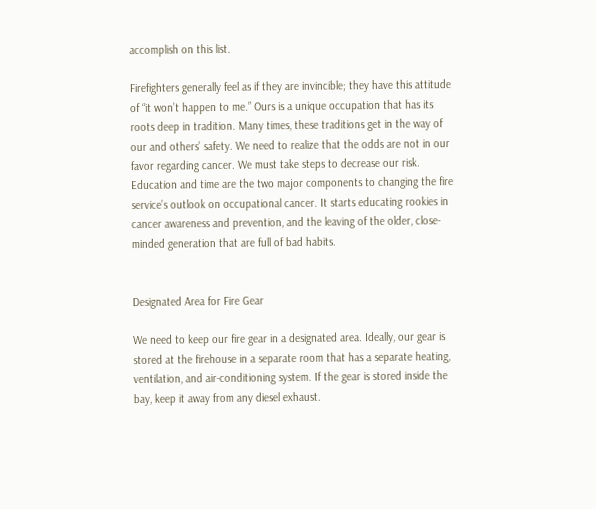accomplish on this list.

Firefighters generally feel as if they are invincible; they have this attitude of “it won’t happen to me.” Ours is a unique occupation that has its roots deep in tradition. Many times, these traditions get in the way of our and others’ safety. We need to realize that the odds are not in our favor regarding cancer. We must take steps to decrease our risk. Education and time are the two major components to changing the fire service’s outlook on occupational cancer. It starts educating rookies in cancer awareness and prevention, and the leaving of the older, close-minded generation that are full of bad habits.


Designated Area for Fire Gear

We need to keep our fire gear in a designated area. Ideally, our gear is stored at the firehouse in a separate room that has a separate heating, ventilation, and air-conditioning system. If the gear is stored inside the bay, keep it away from any diesel exhaust.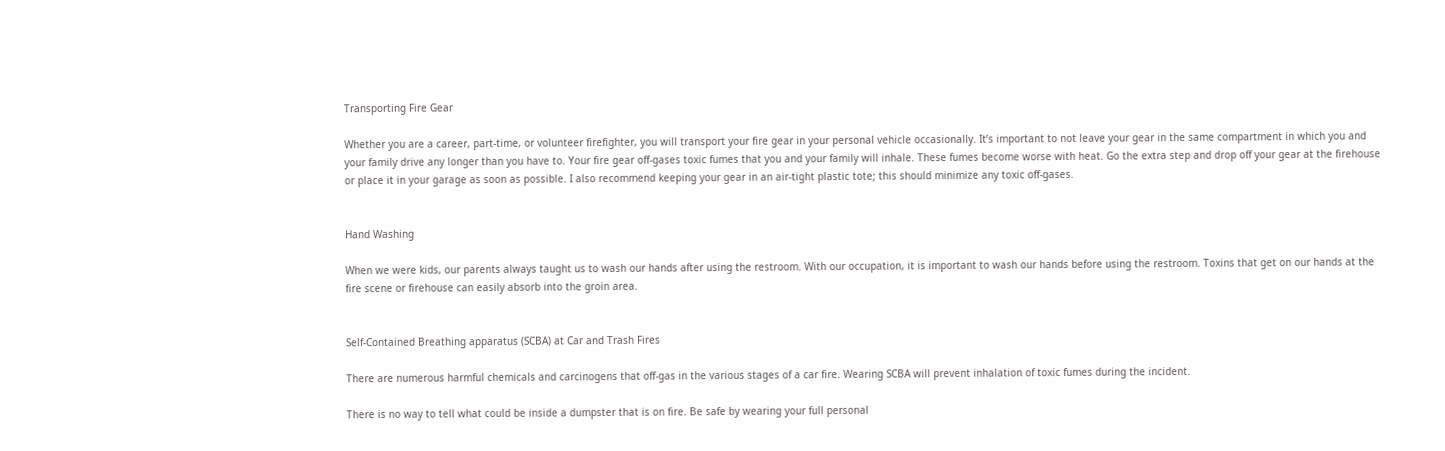Transporting Fire Gear

Whether you are a career, part-time, or volunteer firefighter, you will transport your fire gear in your personal vehicle occasionally. It’s important to not leave your gear in the same compartment in which you and your family drive any longer than you have to. Your fire gear off-gases toxic fumes that you and your family will inhale. These fumes become worse with heat. Go the extra step and drop off your gear at the firehouse or place it in your garage as soon as possible. I also recommend keeping your gear in an air-tight plastic tote; this should minimize any toxic off-gases.


Hand Washing

When we were kids, our parents always taught us to wash our hands after using the restroom. With our occupation, it is important to wash our hands before using the restroom. Toxins that get on our hands at the fire scene or firehouse can easily absorb into the groin area.


Self-Contained Breathing apparatus (SCBA) at Car and Trash Fires

There are numerous harmful chemicals and carcinogens that off-gas in the various stages of a car fire. Wearing SCBA will prevent inhalation of toxic fumes during the incident.

There is no way to tell what could be inside a dumpster that is on fire. Be safe by wearing your full personal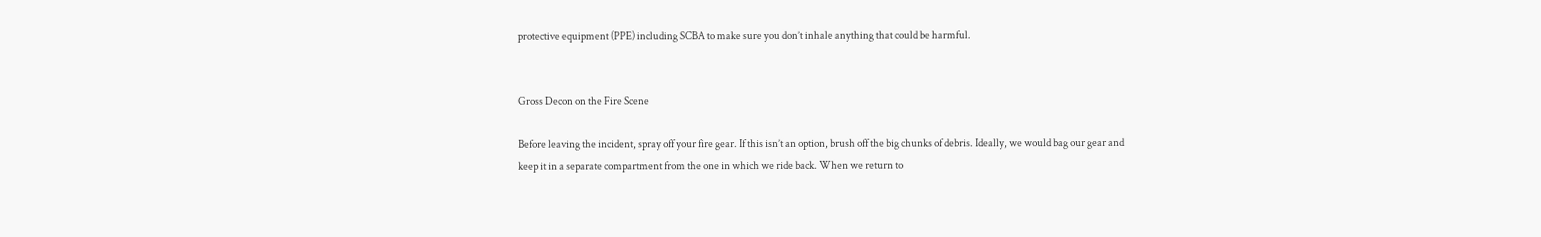protective equipment (PPE) including SCBA to make sure you don’t inhale anything that could be harmful.


Gross Decon on the Fire Scene

Before leaving the incident, spray off your fire gear. If this isn’t an option, brush off the big chunks of debris. Ideally, we would bag our gear and keep it in a separate compartment from the one in which we ride back. When we return to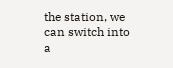the station, we can switch into a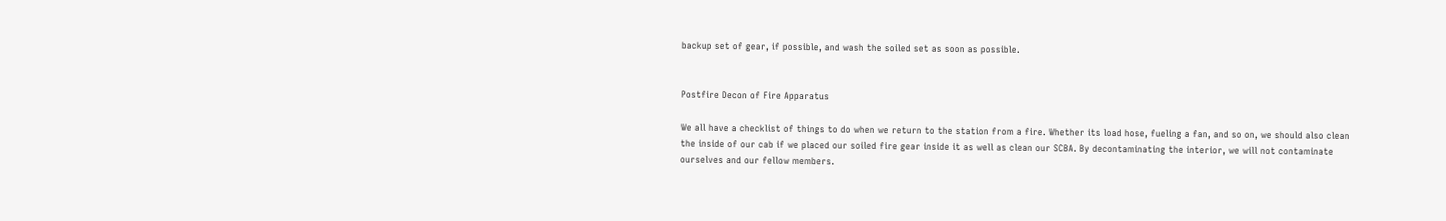backup set of gear, if possible, and wash the soiled set as soon as possible.


Postfire Decon of Fire Apparatus

We all have a checklist of things to do when we return to the station from a fire. Whether its load hose, fueling a fan, and so on, we should also clean the inside of our cab if we placed our soiled fire gear inside it as well as clean our SCBA. By decontaminating the interior, we will not contaminate ourselves and our fellow members.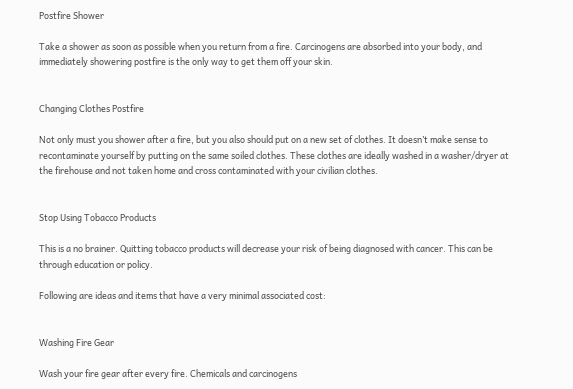Postfire Shower

Take a shower as soon as possible when you return from a fire. Carcinogens are absorbed into your body, and immediately showering postfire is the only way to get them off your skin.


Changing Clothes Postfire

Not only must you shower after a fire, but you also should put on a new set of clothes. It doesn’t make sense to recontaminate yourself by putting on the same soiled clothes. These clothes are ideally washed in a washer/dryer at the firehouse and not taken home and cross contaminated with your civilian clothes.


Stop Using Tobacco Products

This is a no brainer. Quitting tobacco products will decrease your risk of being diagnosed with cancer. This can be through education or policy.

Following are ideas and items that have a very minimal associated cost:


Washing Fire Gear

Wash your fire gear after every fire. Chemicals and carcinogens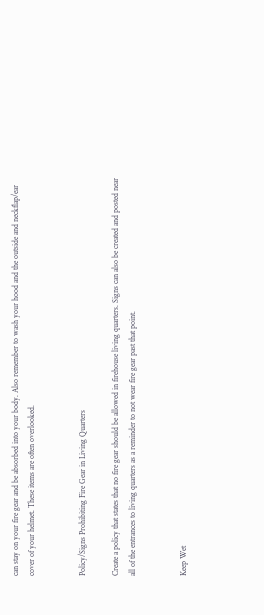can stay on your fire gear and be absorbed into your body. Also remember to wash your hood and the outside and neckflap/ear cover of your helmet. These items are often overlooked.


Policy/Signs Prohibiting Fire Gear in Living Quarters

Create a policy that states that no fire gear should be allowed in firehouse living quarters. Signs can also be created and posted near all of the entrances to living quarters as a reminder to not wear fire gear past that point.


Keep Wet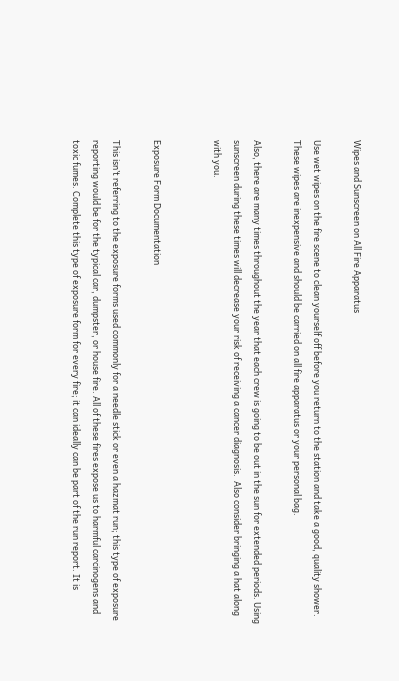Wipes and Sunscreen on All Fire Apparatus

Use wet wipes on the fire scene to clean yourself off before you return to the station and take a good, quality shower. These wipes are inexpensive and should be carried on all fire apparatus or your personal bag.

Also, there are many times throughout the year that each crew is going to be out in the sun for extended periods. Using sunscreen during these times will decrease your risk of receiving a cancer diagnosis.  Also consider bringing a hat along with you.


Exposure Form Documentation

This isn’t referring to the exposure forms used commonly for a needle stick or even a hazmat run; this type of exposure reporting would be for the typical car, dumpster, or house fire. All of these fires expose us to harmful carcinogens and toxic fumes. Complete this type of exposure form for every fire; it can ideally can be part of the run report. It is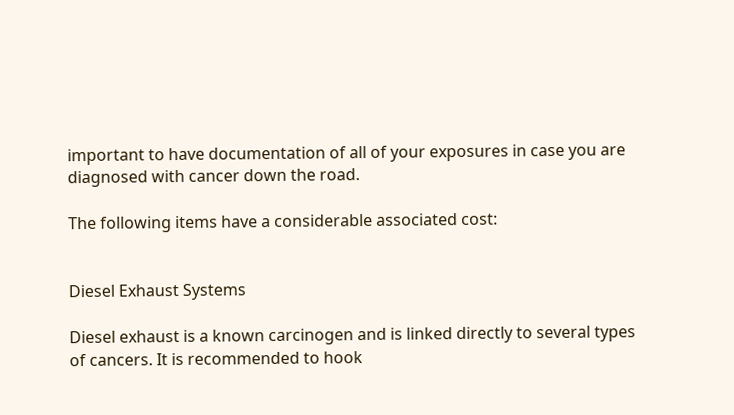important to have documentation of all of your exposures in case you are diagnosed with cancer down the road.

The following items have a considerable associated cost:


Diesel Exhaust Systems

Diesel exhaust is a known carcinogen and is linked directly to several types of cancers. It is recommended to hook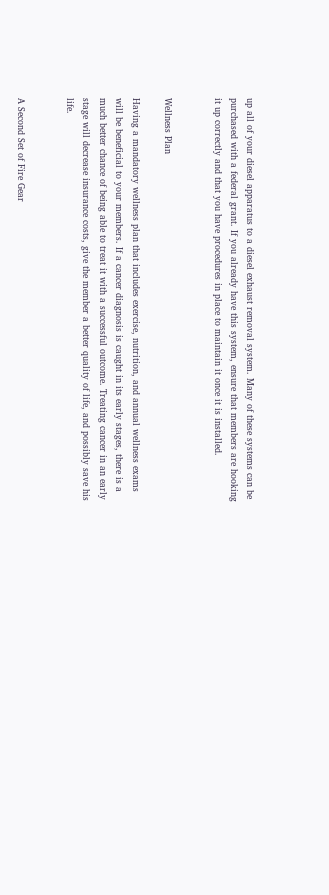up all of your diesel apparatus to a diesel exhaust removal system. Many of these systems can be purchased with a federal grant. If you already have this system, ensure that members are hooking it up correctly and that you have procedures in place to maintain it once it is installed.


Wellness Plan

Having a mandatory wellness plan that includes exercise, nutrition, and annual wellness exams will be beneficial to your members. If a cancer diagnosis is caught in its early stages, there is a much better chance of being able to treat it with a successful outcome. Treating cancer in an early stage will decrease insurance costs, give the member a better quality of life, and possibly save his life.


A Second Set of Fire Gear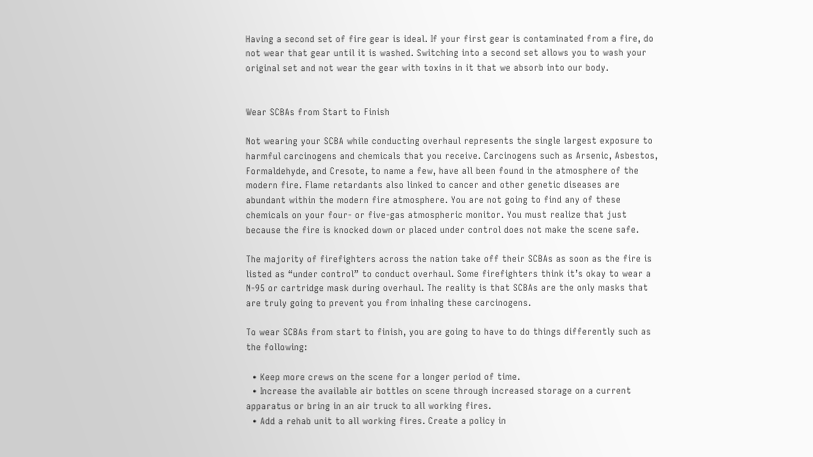Having a second set of fire gear is ideal. If your first gear is contaminated from a fire, do not wear that gear until it is washed. Switching into a second set allows you to wash your original set and not wear the gear with toxins in it that we absorb into our body.


Wear SCBAs from Start to Finish

Not wearing your SCBA while conducting overhaul represents the single largest exposure to harmful carcinogens and chemicals that you receive. Carcinogens such as Arsenic, Asbestos, Formaldehyde, and Cresote, to name a few, have all been found in the atmosphere of the modern fire. Flame retardants also linked to cancer and other genetic diseases are abundant within the modern fire atmosphere. You are not going to find any of these chemicals on your four- or five-gas atmospheric monitor. You must realize that just because the fire is knocked down or placed under control does not make the scene safe.

The majority of firefighters across the nation take off their SCBAs as soon as the fire is listed as “under control” to conduct overhaul. Some firefighters think it’s okay to wear a N-95 or cartridge mask during overhaul. The reality is that SCBAs are the only masks that are truly going to prevent you from inhaling these carcinogens.

To wear SCBAs from start to finish, you are going to have to do things differently such as the following:

  • Keep more crews on the scene for a longer period of time.
  • Increase the available air bottles on scene through increased storage on a current apparatus or bring in an air truck to all working fires.
  • Add a rehab unit to all working fires. Create a policy in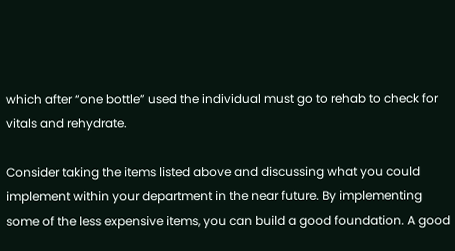which after “one bottle” used the individual must go to rehab to check for vitals and rehydrate.

Consider taking the items listed above and discussing what you could implement within your department in the near future. By implementing some of the less expensive items, you can build a good foundation. A good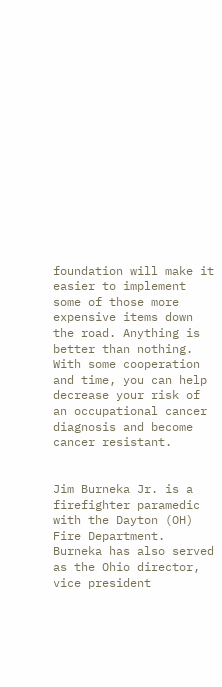foundation will make it easier to implement some of those more expensive items down the road. Anything is better than nothing. With some cooperation and time, you can help decrease your risk of an occupational cancer diagnosis and become cancer resistant.


Jim Burneka Jr. is a firefighter paramedic with the Dayton (OH) Fire Department. Burneka has also served as the Ohio director, vice president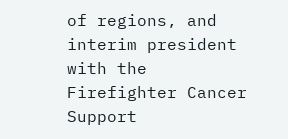of regions, and interim president with the Firefighter Cancer Support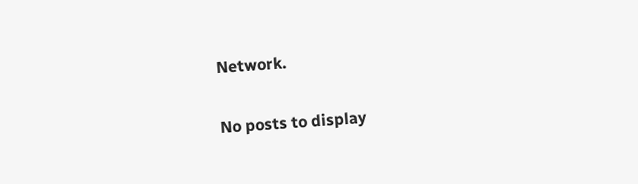Network.

No posts to display